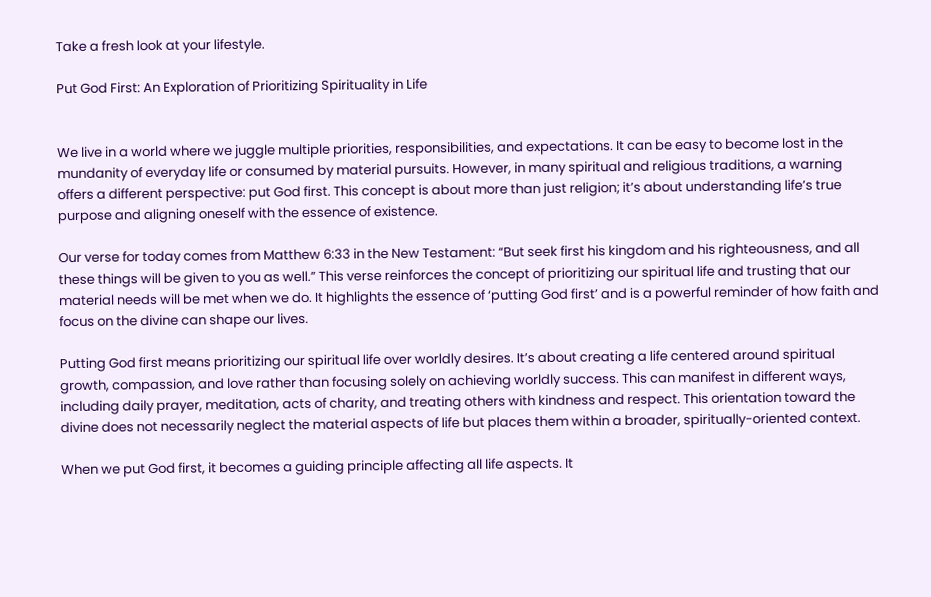Take a fresh look at your lifestyle.

Put God First: An Exploration of Prioritizing Spirituality in Life


We live in a world where we juggle multiple priorities, responsibilities, and expectations. It can be easy to become lost in the mundanity of everyday life or consumed by material pursuits. However, in many spiritual and religious traditions, a warning offers a different perspective: put God first. This concept is about more than just religion; it’s about understanding life’s true purpose and aligning oneself with the essence of existence.

Our verse for today comes from Matthew 6:33 in the New Testament: “But seek first his kingdom and his righteousness, and all these things will be given to you as well.” This verse reinforces the concept of prioritizing our spiritual life and trusting that our material needs will be met when we do. It highlights the essence of ‘putting God first’ and is a powerful reminder of how faith and focus on the divine can shape our lives.

Putting God first means prioritizing our spiritual life over worldly desires. It’s about creating a life centered around spiritual growth, compassion, and love rather than focusing solely on achieving worldly success. This can manifest in different ways, including daily prayer, meditation, acts of charity, and treating others with kindness and respect. This orientation toward the divine does not necessarily neglect the material aspects of life but places them within a broader, spiritually-oriented context.

When we put God first, it becomes a guiding principle affecting all life aspects. It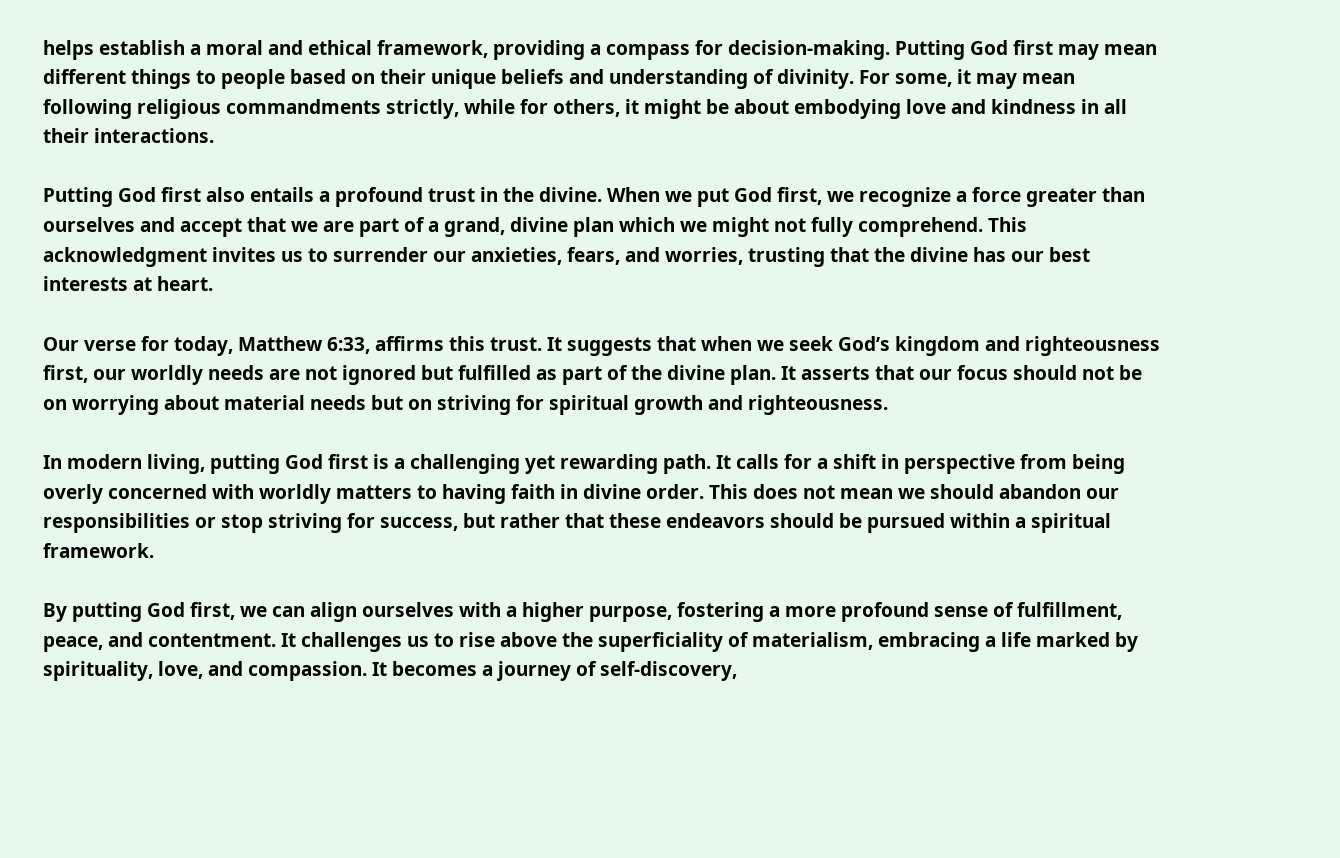helps establish a moral and ethical framework, providing a compass for decision-making. Putting God first may mean different things to people based on their unique beliefs and understanding of divinity. For some, it may mean following religious commandments strictly, while for others, it might be about embodying love and kindness in all their interactions.

Putting God first also entails a profound trust in the divine. When we put God first, we recognize a force greater than ourselves and accept that we are part of a grand, divine plan which we might not fully comprehend. This acknowledgment invites us to surrender our anxieties, fears, and worries, trusting that the divine has our best interests at heart.

Our verse for today, Matthew 6:33, affirms this trust. It suggests that when we seek God’s kingdom and righteousness first, our worldly needs are not ignored but fulfilled as part of the divine plan. It asserts that our focus should not be on worrying about material needs but on striving for spiritual growth and righteousness.

In modern living, putting God first is a challenging yet rewarding path. It calls for a shift in perspective from being overly concerned with worldly matters to having faith in divine order. This does not mean we should abandon our responsibilities or stop striving for success, but rather that these endeavors should be pursued within a spiritual framework.

By putting God first, we can align ourselves with a higher purpose, fostering a more profound sense of fulfillment, peace, and contentment. It challenges us to rise above the superficiality of materialism, embracing a life marked by spirituality, love, and compassion. It becomes a journey of self-discovery,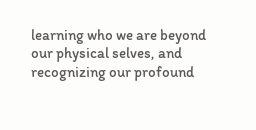learning who we are beyond our physical selves, and recognizing our profound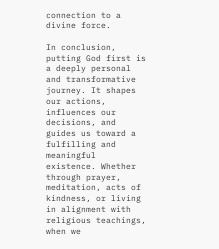connection to a divine force.

In conclusion, putting God first is a deeply personal and transformative journey. It shapes our actions, influences our decisions, and guides us toward a fulfilling and meaningful existence. Whether through prayer, meditation, acts of kindness, or living in alignment with religious teachings, when we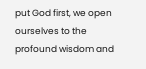put God first, we open ourselves to the profound wisdom and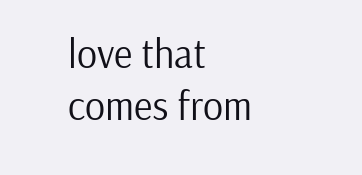love that comes from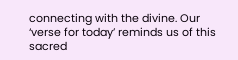connecting with the divine. Our ‘verse for today’ reminds us of this sacred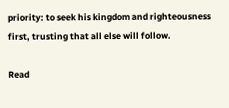priority: to seek his kingdom and righteousness first, trusting that all else will follow.

Read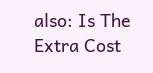also: Is The Extra Cost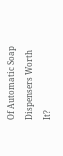Of Automatic Soap Dispensers Worth It?